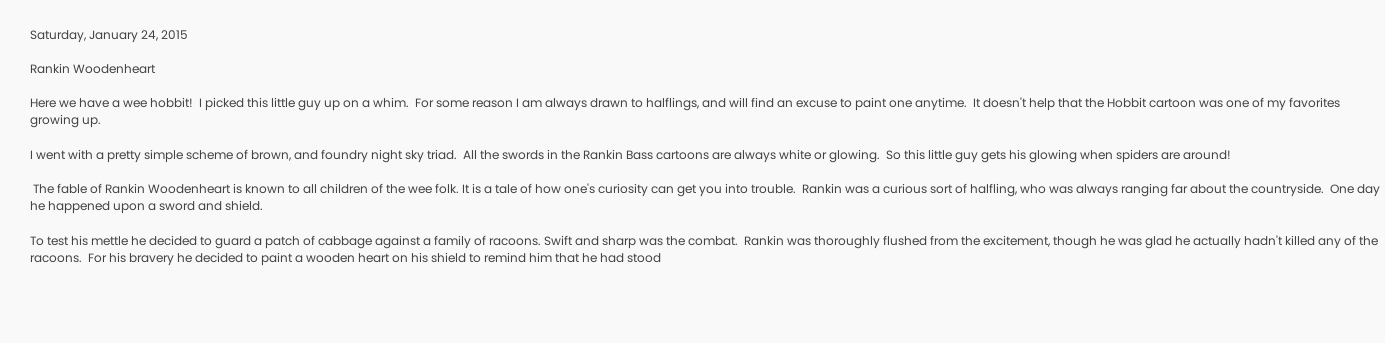Saturday, January 24, 2015

Rankin Woodenheart

Here we have a wee hobbit!  I picked this little guy up on a whim.  For some reason I am always drawn to halflings, and will find an excuse to paint one anytime.  It doesn't help that the Hobbit cartoon was one of my favorites growing up.

I went with a pretty simple scheme of brown, and foundry night sky triad.  All the swords in the Rankin Bass cartoons are always white or glowing.  So this little guy gets his glowing when spiders are around!

 The fable of Rankin Woodenheart is known to all children of the wee folk. It is a tale of how one's curiosity can get you into trouble.  Rankin was a curious sort of halfling, who was always ranging far about the countryside.  One day he happened upon a sword and shield.

To test his mettle he decided to guard a patch of cabbage against a family of racoons. Swift and sharp was the combat.  Rankin was thoroughly flushed from the excitement, though he was glad he actually hadn't killed any of the racoons.  For his bravery he decided to paint a wooden heart on his shield to remind him that he had stood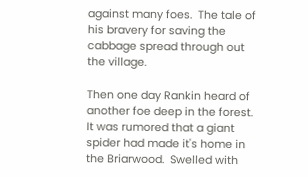against many foes.  The tale of his bravery for saving the cabbage spread through out the village.

Then one day Rankin heard of another foe deep in the forest.  It was rumored that a giant spider had made it's home in the Briarwood.  Swelled with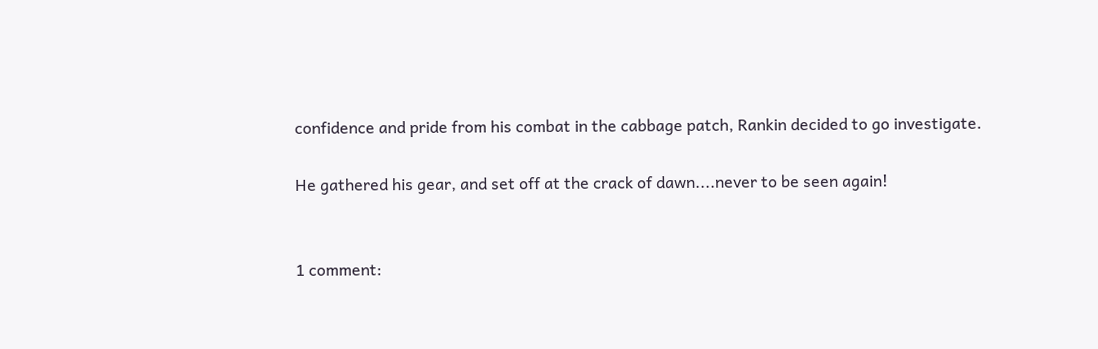confidence and pride from his combat in the cabbage patch, Rankin decided to go investigate.

He gathered his gear, and set off at the crack of dawn....never to be seen again!


1 comment: